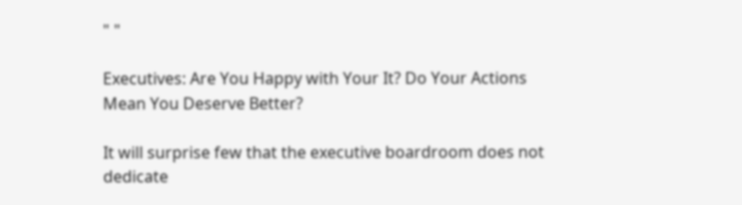" "

Executives: Are You Happy with Your It? Do Your Actions Mean You Deserve Better?

It will surprise few that the executive boardroom does not dedicate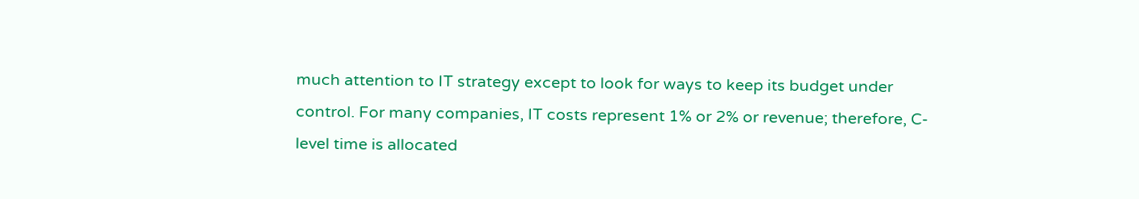much attention to IT strategy except to look for ways to keep its budget under control. For many companies, IT costs represent 1% or 2% or revenue; therefore, C-level time is allocated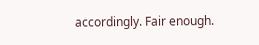accordingly. Fair enough.